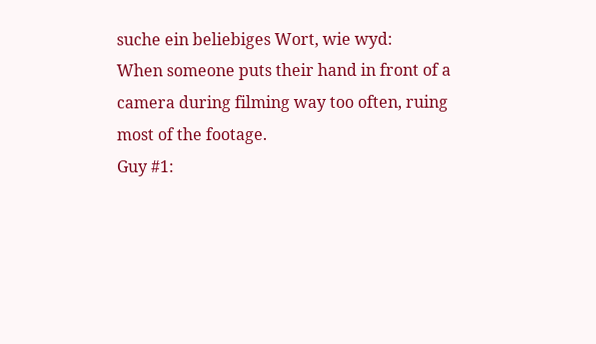suche ein beliebiges Wort, wie wyd:
When someone puts their hand in front of a camera during filming way too often, ruing most of the footage.
Guy #1: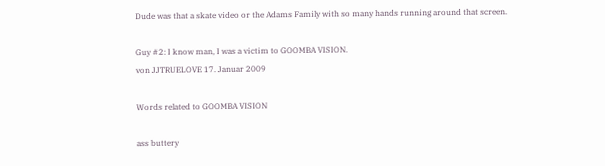Dude was that a skate video or the Adams Family with so many hands running around that screen.

Guy #2: I know man, I was a victim to GOOMBA VISION.
von JJTRUELOVE 17. Januar 2009

Words related to GOOMBA VISION

ass buttery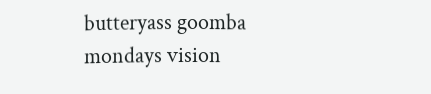butteryass goomba mondays vision